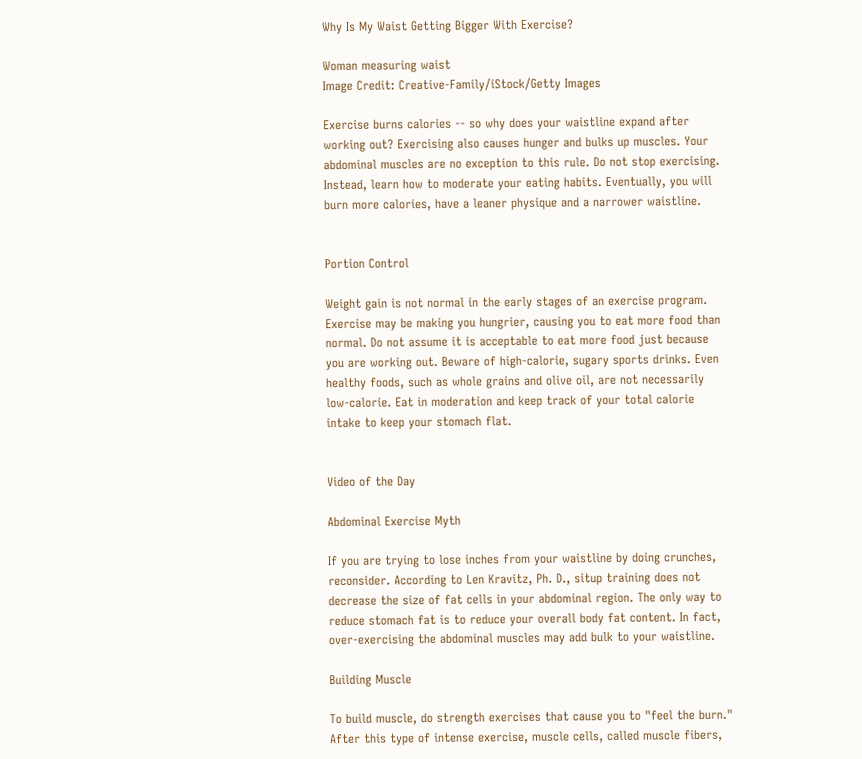Why Is My Waist Getting Bigger With Exercise?

Woman measuring waist
Image Credit: Creative-Family/iStock/Getty Images

Exercise burns calories -- so why does your waistline expand after working out? Exercising also causes hunger and bulks up muscles. Your abdominal muscles are no exception to this rule. Do not stop exercising. Instead, learn how to moderate your eating habits. Eventually, you will burn more calories, have a leaner physique and a narrower waistline.


Portion Control

Weight gain is not normal in the early stages of an exercise program. Exercise may be making you hungrier, causing you to eat more food than normal. Do not assume it is acceptable to eat more food just because you are working out. Beware of high-calorie, sugary sports drinks. Even healthy foods, such as whole grains and olive oil, are not necessarily low-calorie. Eat in moderation and keep track of your total calorie intake to keep your stomach flat.


Video of the Day

Abdominal Exercise Myth

If you are trying to lose inches from your waistline by doing crunches, reconsider. According to Len Kravitz, Ph. D., situp training does not decrease the size of fat cells in your abdominal region. The only way to reduce stomach fat is to reduce your overall body fat content. In fact, over-exercising the abdominal muscles may add bulk to your waistline.

Building Muscle

To build muscle, do strength exercises that cause you to "feel the burn." After this type of intense exercise, muscle cells, called muscle fibers,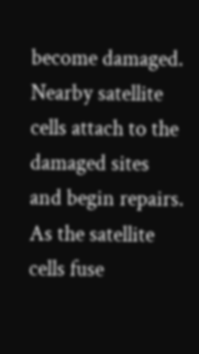become damaged. Nearby satellite cells attach to the damaged sites and begin repairs. As the satellite cells fuse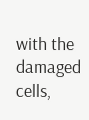with the damaged cells,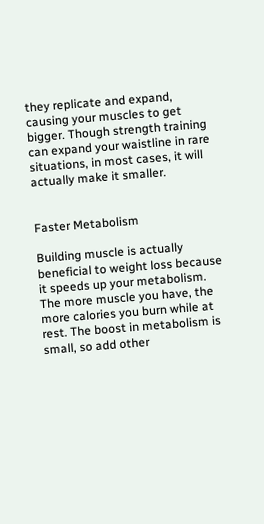they replicate and expand, causing your muscles to get bigger. Though strength training can expand your waistline in rare situations, in most cases, it will actually make it smaller.


Faster Metabolism

Building muscle is actually beneficial to weight loss because it speeds up your metabolism. The more muscle you have, the more calories you burn while at rest. The boost in metabolism is small, so add other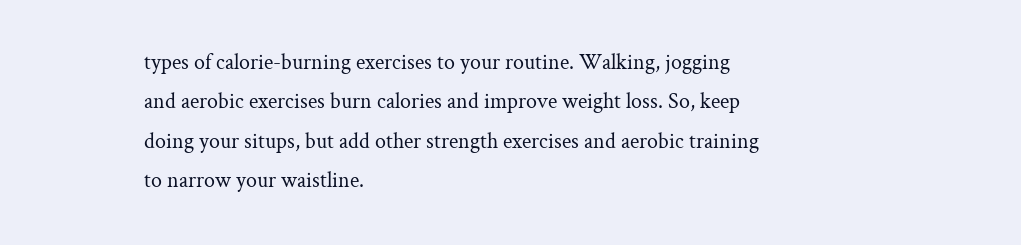types of calorie-burning exercises to your routine. Walking, jogging and aerobic exercises burn calories and improve weight loss. So, keep doing your situps, but add other strength exercises and aerobic training to narrow your waistline.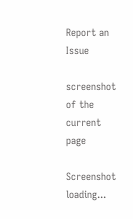Report an Issue

screenshot of the current page

Screenshot loading...